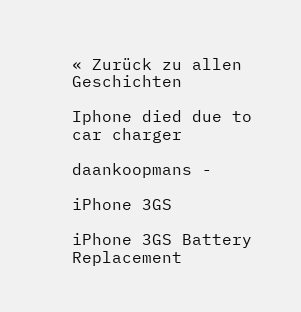« Zurück zu allen Geschichten

Iphone died due to car charger

daankoopmans -

iPhone 3GS

iPhone 3GS Battery Replacement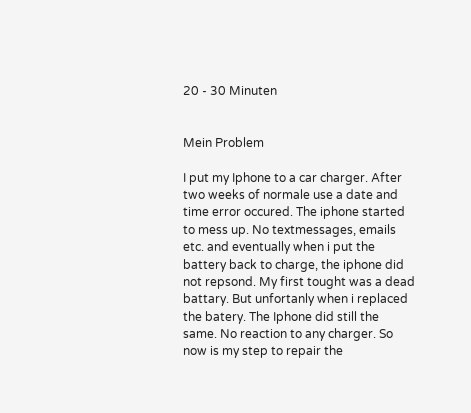20 - 30 Minuten


Mein Problem

I put my Iphone to a car charger. After two weeks of normale use a date and time error occured. The iphone started to mess up. No textmessages, emails etc. and eventually when i put the battery back to charge, the iphone did not repsond. My first tought was a dead battary. But unfortanly when i replaced the batery. The Iphone did still the same. No reaction to any charger. So now is my step to repair the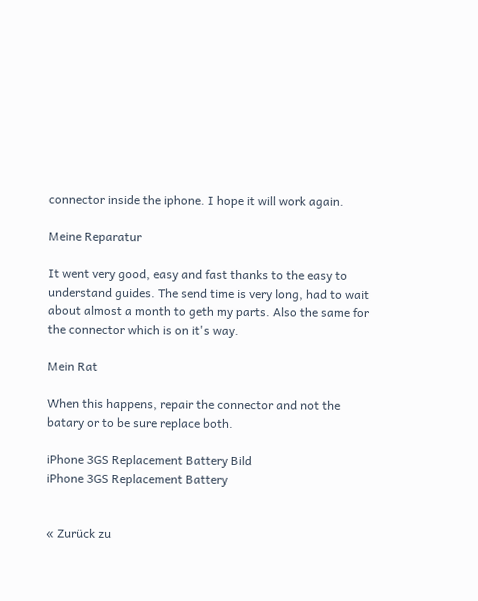connector inside the iphone. I hope it will work again.

Meine Reparatur

It went very good, easy and fast thanks to the easy to understand guides. The send time is very long, had to wait about almost a month to geth my parts. Also the same for the connector which is on it's way.

Mein Rat

When this happens, repair the connector and not the batary or to be sure replace both.

iPhone 3GS Replacement Battery Bild
iPhone 3GS Replacement Battery


« Zurück zu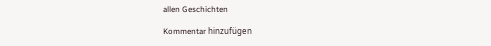allen Geschichten

Kommentar hinzufügen